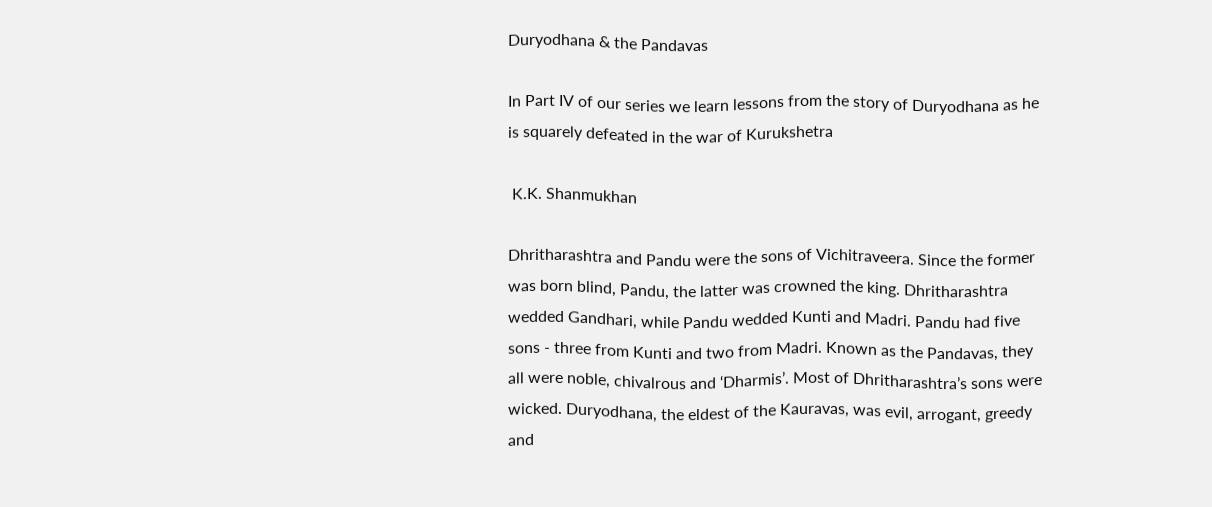Duryodhana & the Pandavas

In Part IV of our series we learn lessons from the story of Duryodhana as he is squarely defeated in the war of Kurukshetra

 K.K. Shanmukhan

Dhritharashtra and Pandu were the sons of Vichitraveera. Since the former was born blind, Pandu, the latter was crowned the king. Dhritharashtra wedded Gandhari, while Pandu wedded Kunti and Madri. Pandu had five sons - three from Kunti and two from Madri. Known as the Pandavas, they all were noble, chivalrous and ‘Dharmis’. Most of Dhritharashtra’s sons were wicked. Duryodhana, the eldest of the Kauravas, was evil, arrogant, greedy and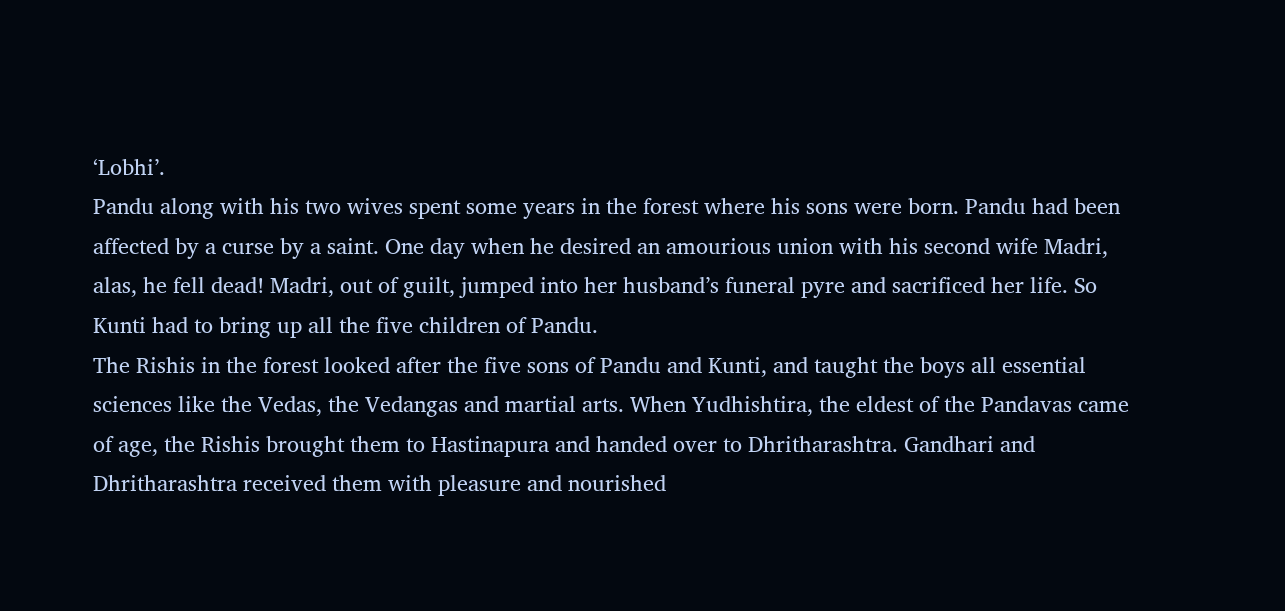‘Lobhi’.
Pandu along with his two wives spent some years in the forest where his sons were born. Pandu had been affected by a curse by a saint. One day when he desired an amourious union with his second wife Madri, alas, he fell dead! Madri, out of guilt, jumped into her husband’s funeral pyre and sacrificed her life. So Kunti had to bring up all the five children of Pandu.
The Rishis in the forest looked after the five sons of Pandu and Kunti, and taught the boys all essential sciences like the Vedas, the Vedangas and martial arts. When Yudhishtira, the eldest of the Pandavas came of age, the Rishis brought them to Hastinapura and handed over to Dhritharashtra. Gandhari and Dhritharashtra received them with pleasure and nourished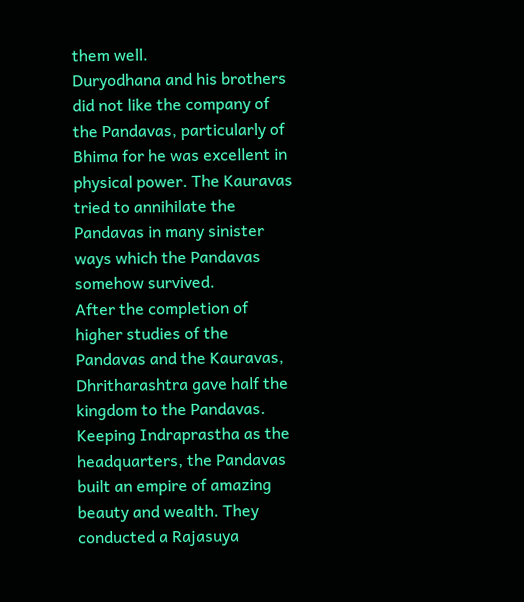them well.
Duryodhana and his brothers did not like the company of the Pandavas, particularly of Bhima for he was excellent in physical power. The Kauravas tried to annihilate the Pandavas in many sinister ways which the Pandavas somehow survived.
After the completion of higher studies of the Pandavas and the Kauravas, Dhritharashtra gave half the kingdom to the Pandavas. Keeping Indraprastha as the headquarters, the Pandavas built an empire of amazing beauty and wealth. They conducted a Rajasuya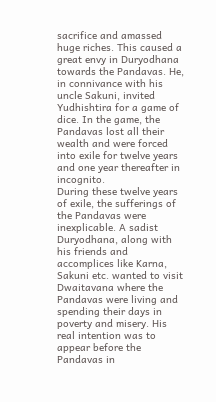sacrifice and amassed huge riches. This caused a great envy in Duryodhana towards the Pandavas. He, in connivance with his uncle Sakuni, invited Yudhishtira for a game of dice. In the game, the Pandavas lost all their wealth and were forced into exile for twelve years and one year thereafter in incognito.
During these twelve years of exile, the sufferings of the Pandavas were inexplicable. A sadist Duryodhana, along with his friends and accomplices like Karna, Sakuni etc. wanted to visit Dwaitavana where the Pandavas were living and spending their days in poverty and misery. His real intention was to appear before the Pandavas in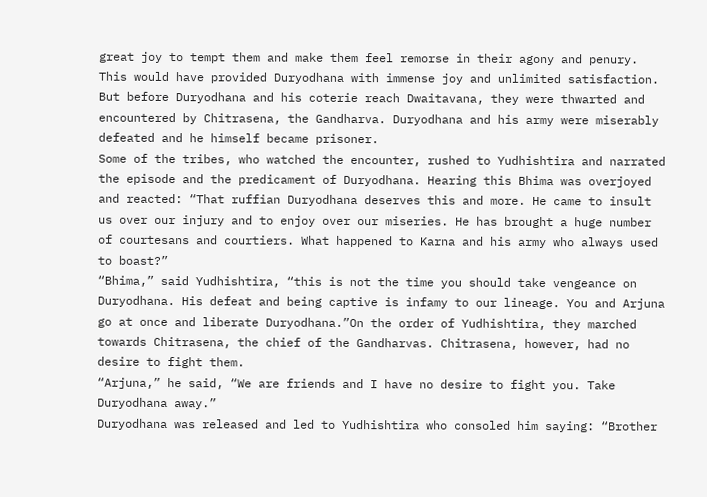great joy to tempt them and make them feel remorse in their agony and penury. This would have provided Duryodhana with immense joy and unlimited satisfaction. But before Duryodhana and his coterie reach Dwaitavana, they were thwarted and encountered by Chitrasena, the Gandharva. Duryodhana and his army were miserably defeated and he himself became prisoner.
Some of the tribes, who watched the encounter, rushed to Yudhishtira and narrated the episode and the predicament of Duryodhana. Hearing this Bhima was overjoyed and reacted: “That ruffian Duryodhana deserves this and more. He came to insult us over our injury and to enjoy over our miseries. He has brought a huge number of courtesans and courtiers. What happened to Karna and his army who always used to boast?”
“Bhima,” said Yudhishtira, “this is not the time you should take vengeance on Duryodhana. His defeat and being captive is infamy to our lineage. You and Arjuna go at once and liberate Duryodhana.”On the order of Yudhishtira, they marched towards Chitrasena, the chief of the Gandharvas. Chitrasena, however, had no desire to fight them.
“Arjuna,” he said, “We are friends and I have no desire to fight you. Take Duryodhana away.”
Duryodhana was released and led to Yudhishtira who consoled him saying: “Brother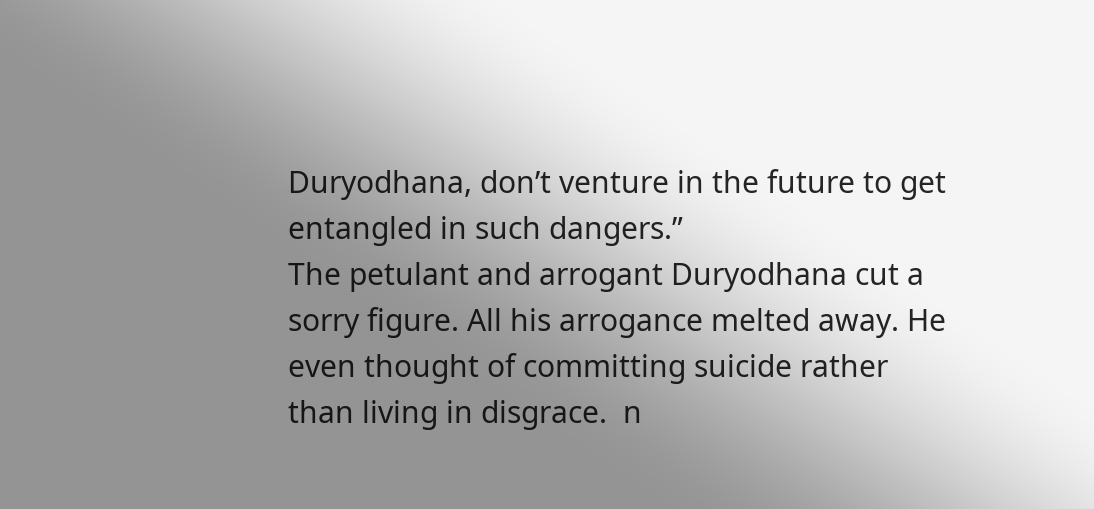Duryodhana, don’t venture in the future to get entangled in such dangers.”
The petulant and arrogant Duryodhana cut a sorry figure. All his arrogance melted away. He even thought of committing suicide rather than living in disgrace.  n